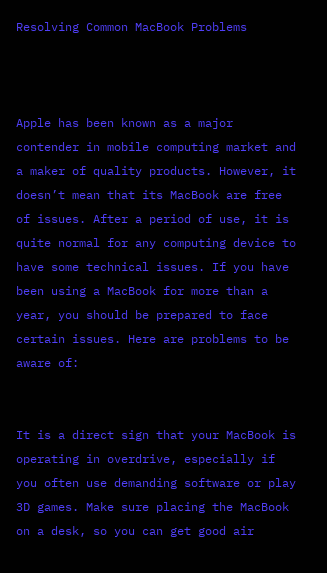Resolving Common MacBook Problems



Apple has been known as a major contender in mobile computing market and a maker of quality products. However, it doesn’t mean that its MacBook are free of issues. After a period of use, it is quite normal for any computing device to have some technical issues. If you have been using a MacBook for more than a year, you should be prepared to face certain issues. Here are problems to be aware of:


It is a direct sign that your MacBook is operating in overdrive, especially if you often use demanding software or play 3D games. Make sure placing the MacBook on a desk, so you can get good air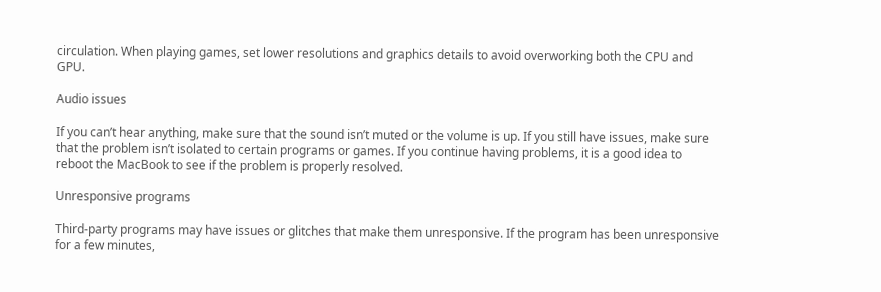circulation. When playing games, set lower resolutions and graphics details to avoid overworking both the CPU and GPU.

Audio issues

If you can’t hear anything, make sure that the sound isn’t muted or the volume is up. If you still have issues, make sure that the problem isn’t isolated to certain programs or games. If you continue having problems, it is a good idea to reboot the MacBook to see if the problem is properly resolved.

Unresponsive programs

Third-party programs may have issues or glitches that make them unresponsive. If the program has been unresponsive for a few minutes,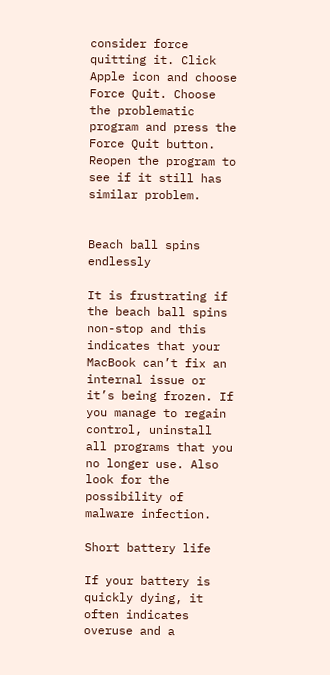consider force quitting it. Click Apple icon and choose Force Quit. Choose the problematic program and press the Force Quit button. Reopen the program to see if it still has similar problem.


Beach ball spins endlessly

It is frustrating if the beach ball spins non-stop and this indicates that your MacBook can’t fix an internal issue or it’s being frozen. If you manage to regain control, uninstall all programs that you no longer use. Also look for the possibility of malware infection.

Short battery life

If your battery is quickly dying, it often indicates overuse and a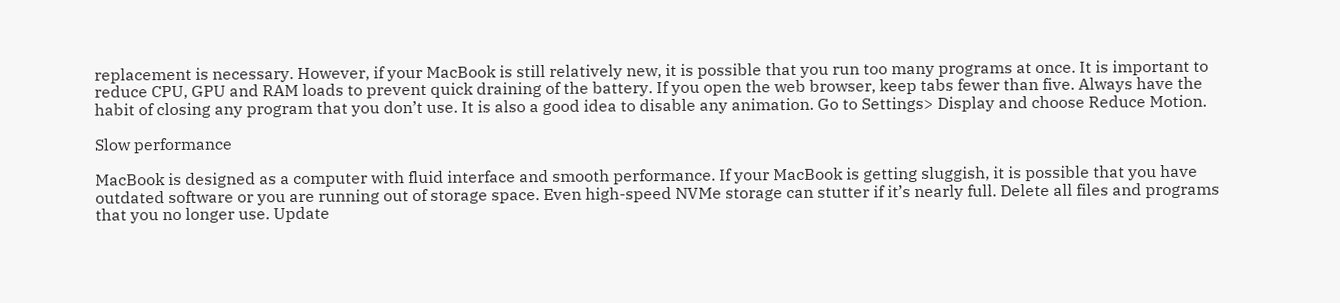replacement is necessary. However, if your MacBook is still relatively new, it is possible that you run too many programs at once. It is important to reduce CPU, GPU and RAM loads to prevent quick draining of the battery. If you open the web browser, keep tabs fewer than five. Always have the habit of closing any program that you don’t use. It is also a good idea to disable any animation. Go to Settings> Display and choose Reduce Motion.

Slow performance

MacBook is designed as a computer with fluid interface and smooth performance. If your MacBook is getting sluggish, it is possible that you have outdated software or you are running out of storage space. Even high-speed NVMe storage can stutter if it’s nearly full. Delete all files and programs that you no longer use. Update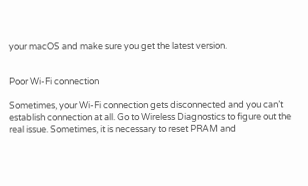your macOS and make sure you get the latest version.


Poor Wi-Fi connection

Sometimes, your Wi-Fi connection gets disconnected and you can’t establish connection at all. Go to Wireless Diagnostics to figure out the real issue. Sometimes, it is necessary to reset PRAM and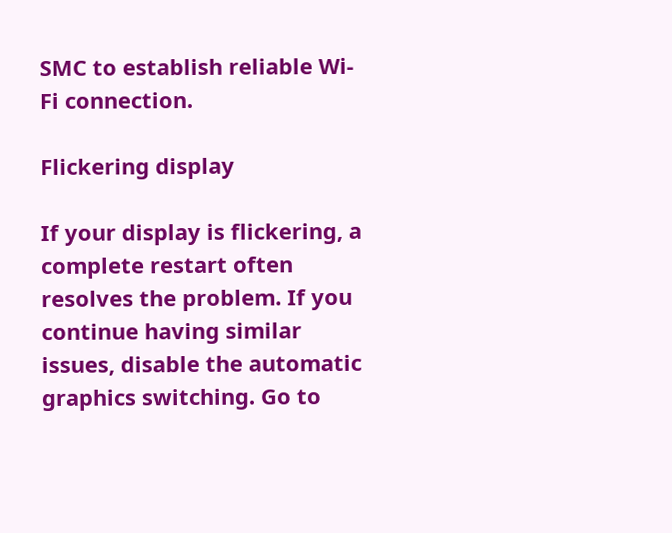SMC to establish reliable Wi-Fi connection.

Flickering display

If your display is flickering, a complete restart often resolves the problem. If you continue having similar issues, disable the automatic graphics switching. Go to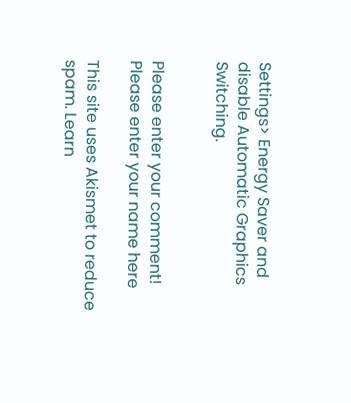Settings> Energy Saver and disable Automatic Graphics Switching.


Please enter your comment!
Please enter your name here

This site uses Akismet to reduce spam. Learn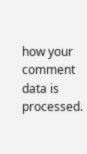how your comment data is processed.